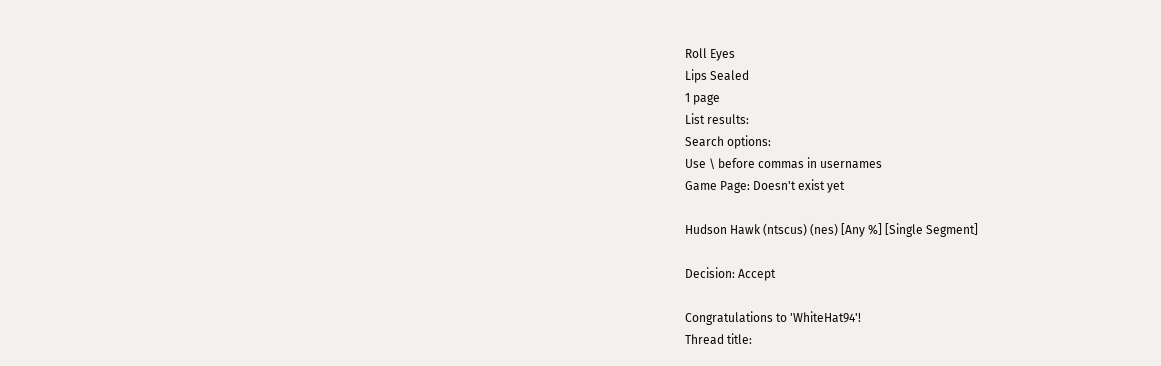Roll Eyes
Lips Sealed
1 page
List results:
Search options:
Use \ before commas in usernames
Game Page: Doesn't exist yet

Hudson Hawk (ntscus) (nes) [Any %] [Single Segment]

Decision: Accept

Congratulations to 'WhiteHat94'!
Thread title: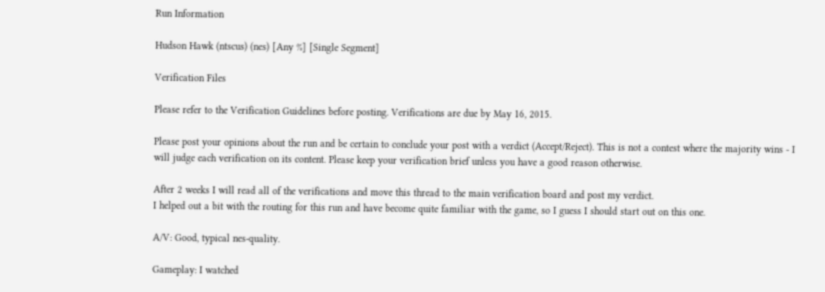Run Information

Hudson Hawk (ntscus) (nes) [Any %] [Single Segment]

Verification Files

Please refer to the Verification Guidelines before posting. Verifications are due by May 16, 2015.

Please post your opinions about the run and be certain to conclude your post with a verdict (Accept/Reject). This is not a contest where the majority wins - I will judge each verification on its content. Please keep your verification brief unless you have a good reason otherwise.

After 2 weeks I will read all of the verifications and move this thread to the main verification board and post my verdict.
I helped out a bit with the routing for this run and have become quite familiar with the game, so I guess I should start out on this one.

A/V: Good, typical nes-quality.

Gameplay: I watched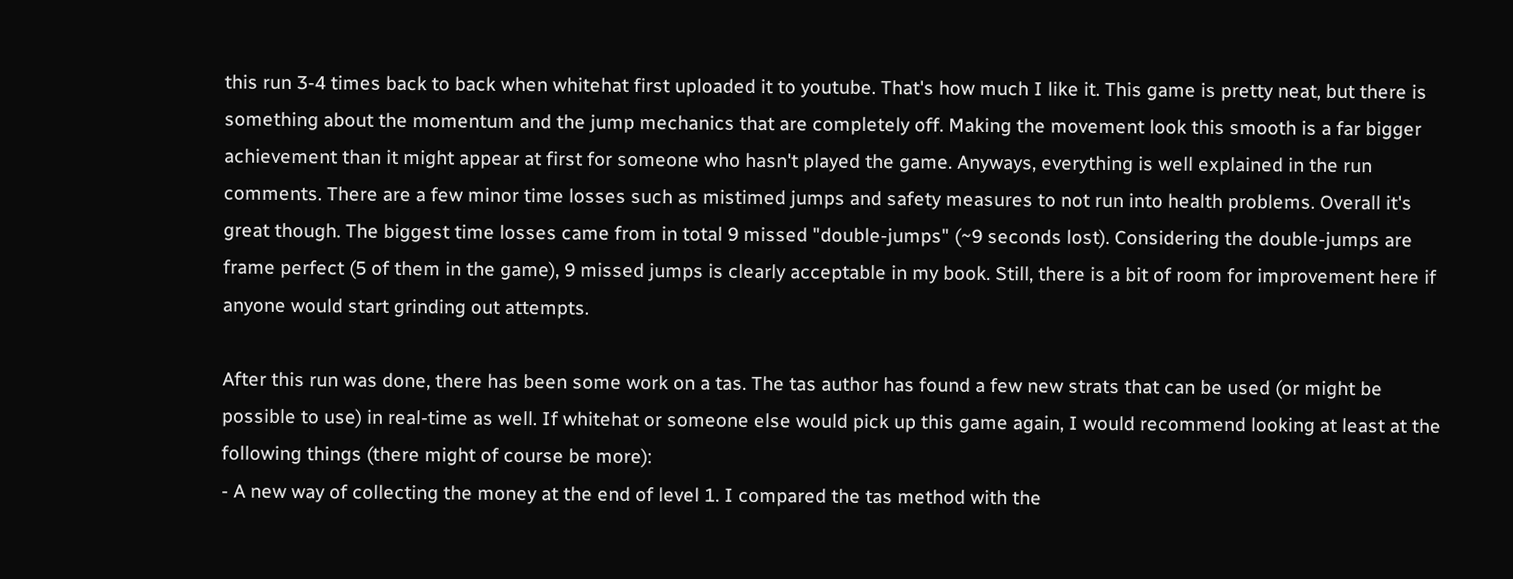this run 3-4 times back to back when whitehat first uploaded it to youtube. That's how much I like it. This game is pretty neat, but there is something about the momentum and the jump mechanics that are completely off. Making the movement look this smooth is a far bigger achievement than it might appear at first for someone who hasn't played the game. Anyways, everything is well explained in the run comments. There are a few minor time losses such as mistimed jumps and safety measures to not run into health problems. Overall it's great though. The biggest time losses came from in total 9 missed "double-jumps" (~9 seconds lost). Considering the double-jumps are frame perfect (5 of them in the game), 9 missed jumps is clearly acceptable in my book. Still, there is a bit of room for improvement here if anyone would start grinding out attempts.

After this run was done, there has been some work on a tas. The tas author has found a few new strats that can be used (or might be possible to use) in real-time as well. If whitehat or someone else would pick up this game again, I would recommend looking at least at the following things (there might of course be more):
- A new way of collecting the money at the end of level 1. I compared the tas method with the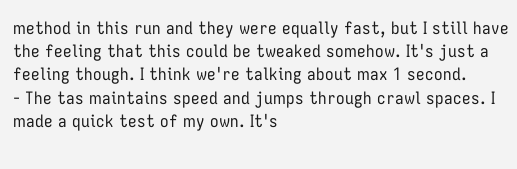method in this run and they were equally fast, but I still have the feeling that this could be tweaked somehow. It's just a feeling though. I think we're talking about max 1 second.
- The tas maintains speed and jumps through crawl spaces. I made a quick test of my own. It's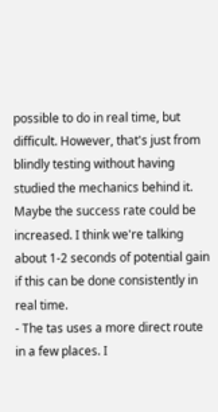possible to do in real time, but difficult. However, that's just from blindly testing without having studied the mechanics behind it. Maybe the success rate could be increased. I think we're talking about 1-2 seconds of potential gain if this can be done consistently in real time.
- The tas uses a more direct route in a few places. I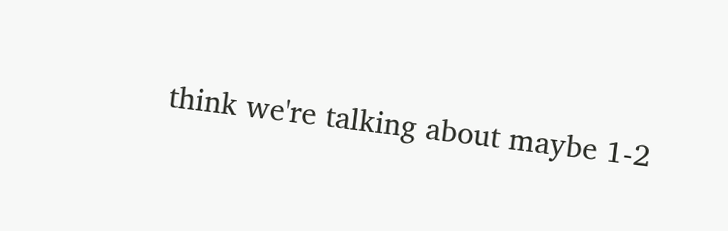think we're talking about maybe 1-2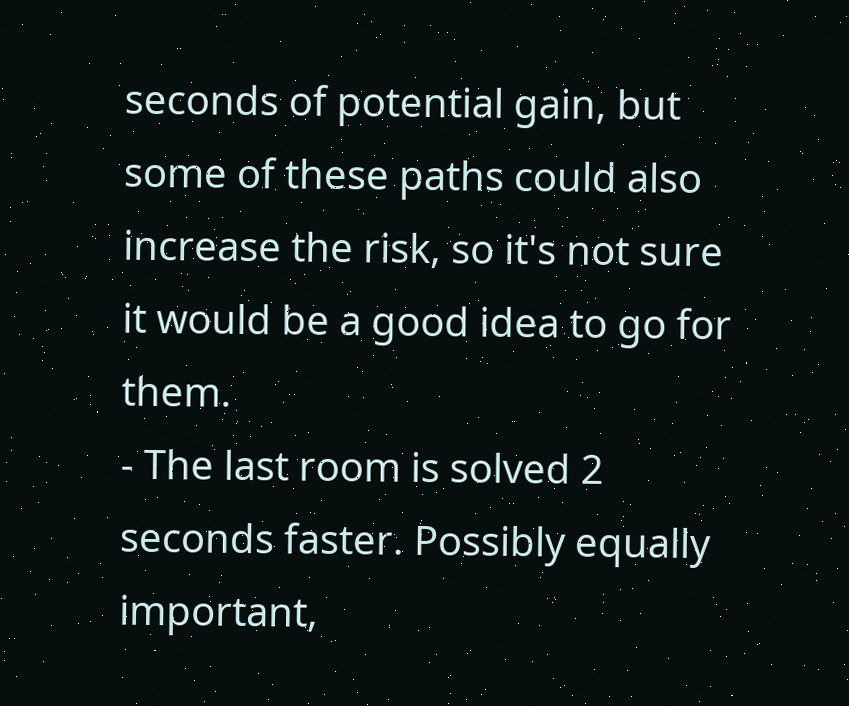seconds of potential gain, but some of these paths could also increase the risk, so it's not sure it would be a good idea to go for them.
- The last room is solved 2 seconds faster. Possibly equally important,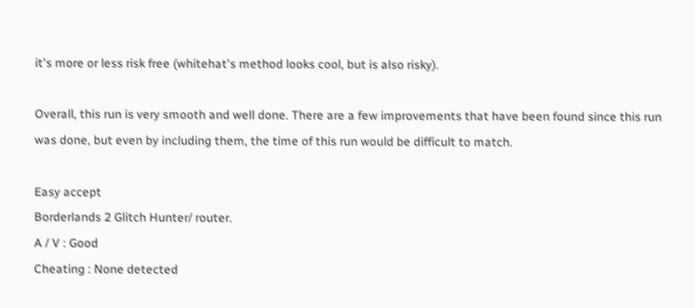it's more or less risk free (whitehat's method looks cool, but is also risky).

Overall, this run is very smooth and well done. There are a few improvements that have been found since this run was done, but even by including them, the time of this run would be difficult to match.

Easy accept
Borderlands 2 Glitch Hunter/ router.
A / V : Good
Cheating : None detected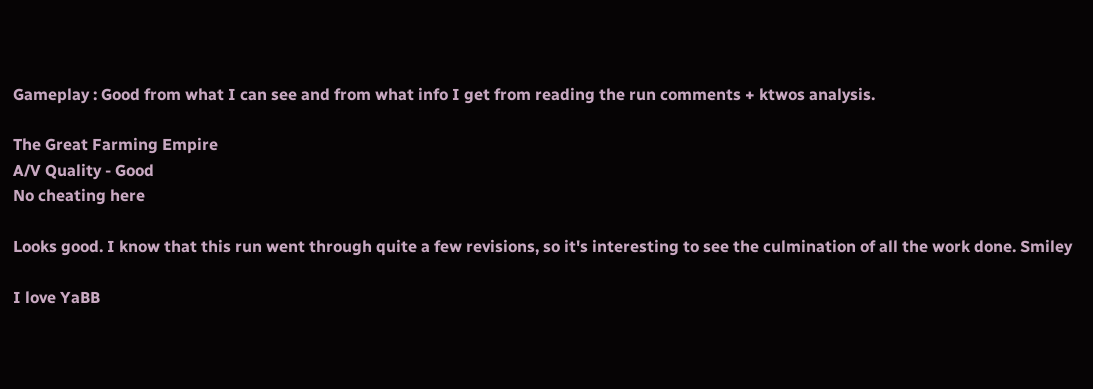Gameplay : Good from what I can see and from what info I get from reading the run comments + ktwos analysis.

The Great Farming Empire
A/V Quality - Good
No cheating here

Looks good. I know that this run went through quite a few revisions, so it's interesting to see the culmination of all the work done. Smiley

I love YaBB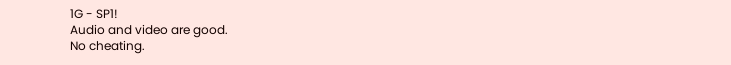1G - SP1!
Audio and video are good.
No cheating.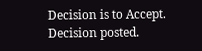Decision is to Accept.
Decision posted.